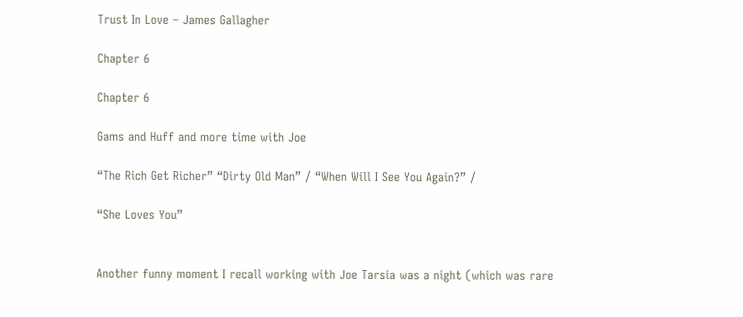Trust In Love – James Gallagher

Chapter 6

Chapter 6

Gams and Huff and more time with Joe

“The Rich Get Richer” “Dirty Old Man” / “When Will I See You Again?” /

“She Loves You”


Another funny moment I recall working with Joe Tarsia was a night (which was rare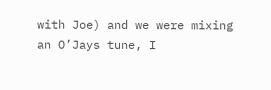with Joe) and we were mixing an O’Jays tune, I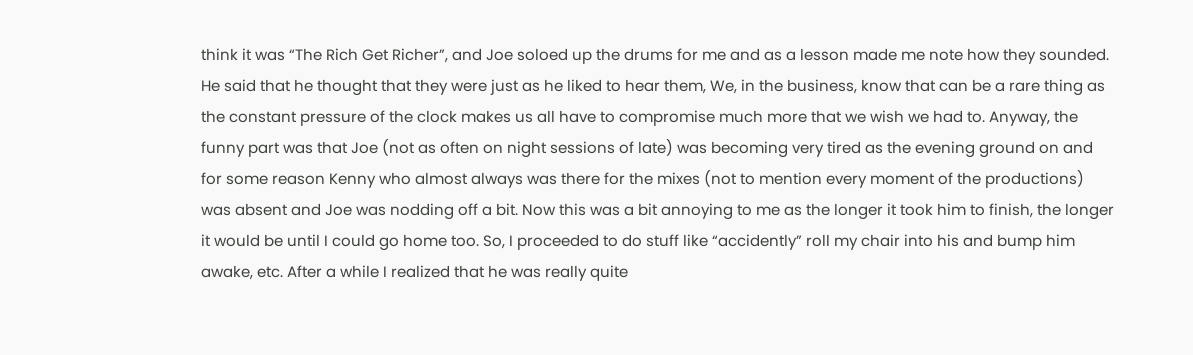think it was “The Rich Get Richer”, and Joe soloed up the drums for me and as a lesson made me note how they sounded. He said that he thought that they were just as he liked to hear them, We, in the business, know that can be a rare thing as the constant pressure of the clock makes us all have to compromise much more that we wish we had to. Anyway, the funny part was that Joe (not as often on night sessions of late) was becoming very tired as the evening ground on and for some reason Kenny who almost always was there for the mixes (not to mention every moment of the productions) was absent and Joe was nodding off a bit. Now this was a bit annoying to me as the longer it took him to finish, the longer it would be until I could go home too. So, I proceeded to do stuff like “accidently” roll my chair into his and bump him awake, etc. After a while I realized that he was really quite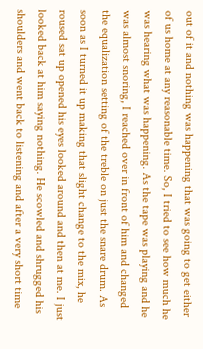out of it and nothing was happening that was going to get either of us home at any reasonable time. So, I tried to see how much he was hearing what was happening. As the tape was playing and he was almost snoring, I reached over in front of him and changed the equalization setting of the treble on just the snare drum. As soon as I turned it up making that slight change to the mix, he roused sat up opened his eyes looked around and then at me. I just looked back at him saying nothing. He scowled and shrugged his shoulders and went back to listening and after a very short time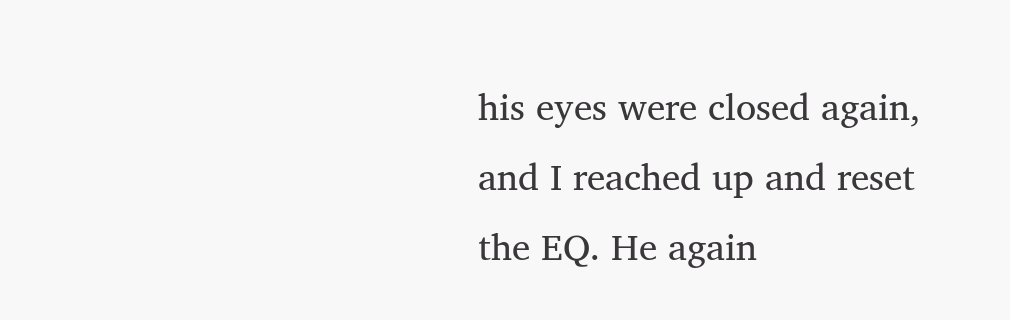his eyes were closed again, and I reached up and reset the EQ. He again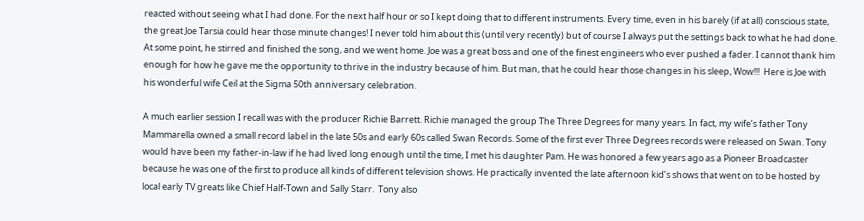reacted without seeing what I had done. For the next half hour or so I kept doing that to different instruments. Every time, even in his barely (if at all) conscious state, the great Joe Tarsia could hear those minute changes! I never told him about this (until very recently) but of course I always put the settings back to what he had done.  At some point, he stirred and finished the song, and we went home. Joe was a great boss and one of the finest engineers who ever pushed a fader. I cannot thank him enough for how he gave me the opportunity to thrive in the industry because of him. But man, that he could hear those changes in his sleep, Wow!!!  Here is Joe with his wonderful wife Ceil at the Sigma 50th anniversary celebration.

A much earlier session I recall was with the producer Richie Barrett. Richie managed the group The Three Degrees for many years. In fact, my wife’s father Tony Mammarella owned a small record label in the late 50s and early 60s called Swan Records. Some of the first ever Three Degrees records were released on Swan. Tony would have been my father-in-law if he had lived long enough until the time, I met his daughter Pam. He was honored a few years ago as a Pioneer Broadcaster because he was one of the first to produce all kinds of different television shows. He practically invented the late afternoon kid’s shows that went on to be hosted by local early TV greats like Chief Half-Town and Sally Starr.  Tony also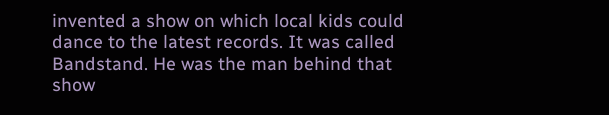invented a show on which local kids could dance to the latest records. It was called Bandstand. He was the man behind that show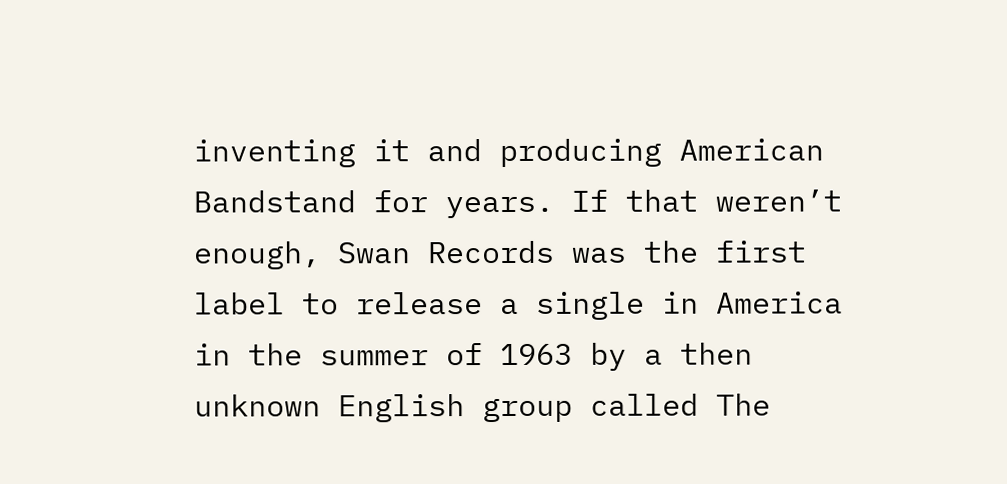inventing it and producing American Bandstand for years. If that weren’t enough, Swan Records was the first label to release a single in America in the summer of 1963 by a then unknown English group called The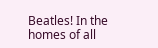Beatles! In the homes of all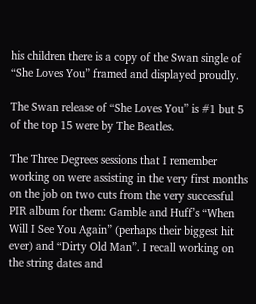his children there is a copy of the Swan single of “She Loves You” framed and displayed proudly.

The Swan release of “She Loves You” is #1 but 5 of the top 15 were by The Beatles.

The Three Degrees sessions that I remember working on were assisting in the very first months on the job on two cuts from the very successful PIR album for them: Gamble and Huff’s “When Will I See You Again” (perhaps their biggest hit ever) and “Dirty Old Man”. I recall working on the string dates and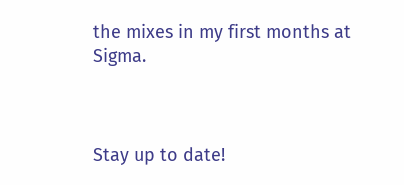the mixes in my first months at Sigma.



Stay up to date!